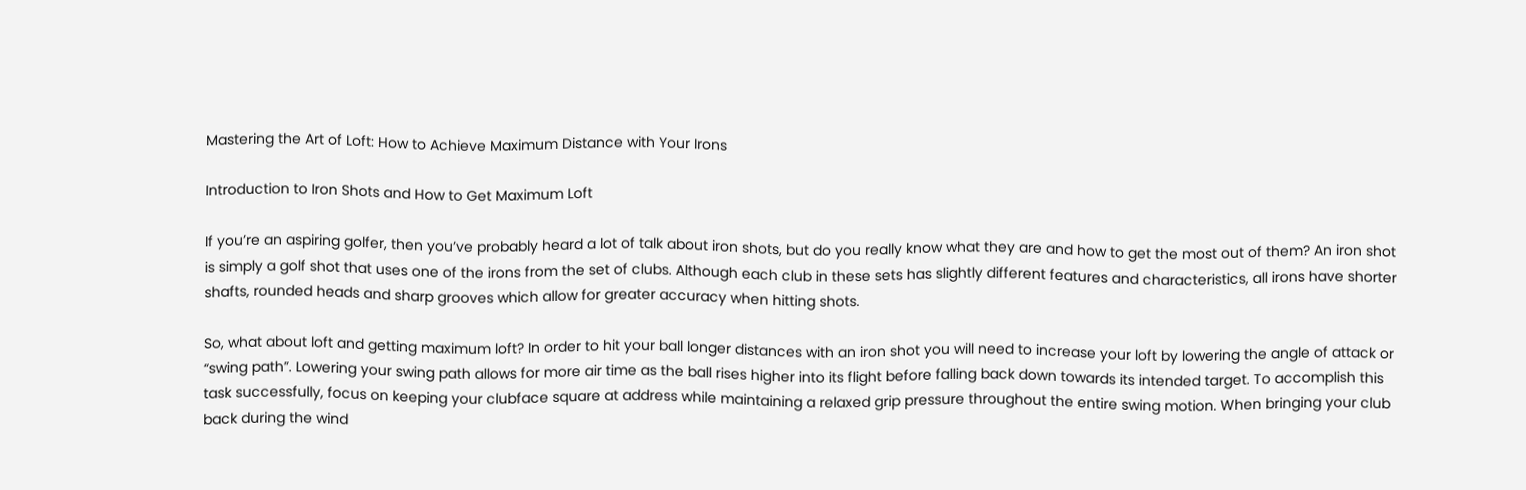Mastering the Art of Loft: How to Achieve Maximum Distance with Your Irons

Introduction to Iron Shots and How to Get Maximum Loft

If you’re an aspiring golfer, then you’ve probably heard a lot of talk about iron shots, but do you really know what they are and how to get the most out of them? An iron shot is simply a golf shot that uses one of the irons from the set of clubs. Although each club in these sets has slightly different features and characteristics, all irons have shorter shafts, rounded heads and sharp grooves which allow for greater accuracy when hitting shots.

So, what about loft and getting maximum loft? In order to hit your ball longer distances with an iron shot you will need to increase your loft by lowering the angle of attack or “swing path”. Lowering your swing path allows for more air time as the ball rises higher into its flight before falling back down towards its intended target. To accomplish this task successfully, focus on keeping your clubface square at address while maintaining a relaxed grip pressure throughout the entire swing motion. When bringing your club back during the wind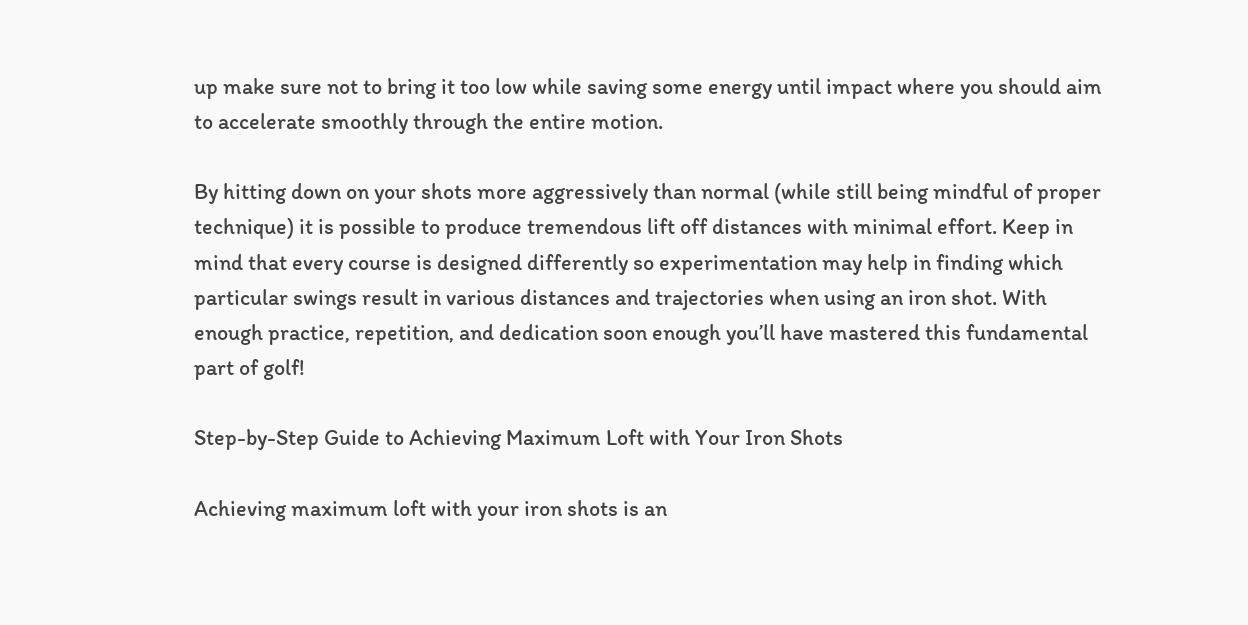up make sure not to bring it too low while saving some energy until impact where you should aim to accelerate smoothly through the entire motion.

By hitting down on your shots more aggressively than normal (while still being mindful of proper technique) it is possible to produce tremendous lift off distances with minimal effort. Keep in mind that every course is designed differently so experimentation may help in finding which particular swings result in various distances and trajectories when using an iron shot. With enough practice, repetition, and dedication soon enough you’ll have mastered this fundamental part of golf!

Step-by-Step Guide to Achieving Maximum Loft with Your Iron Shots

Achieving maximum loft with your iron shots is an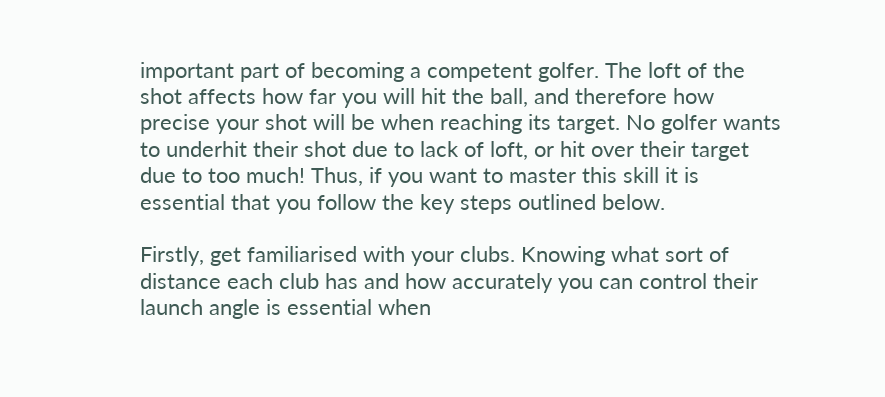important part of becoming a competent golfer. The loft of the shot affects how far you will hit the ball, and therefore how precise your shot will be when reaching its target. No golfer wants to underhit their shot due to lack of loft, or hit over their target due to too much! Thus, if you want to master this skill it is essential that you follow the key steps outlined below.

Firstly, get familiarised with your clubs. Knowing what sort of distance each club has and how accurately you can control their launch angle is essential when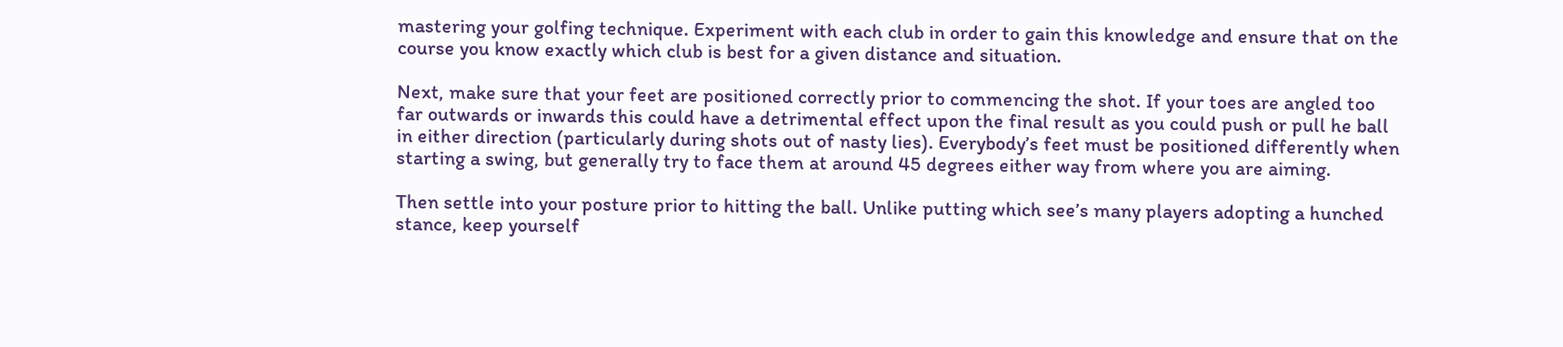mastering your golfing technique. Experiment with each club in order to gain this knowledge and ensure that on the course you know exactly which club is best for a given distance and situation.

Next, make sure that your feet are positioned correctly prior to commencing the shot. If your toes are angled too far outwards or inwards this could have a detrimental effect upon the final result as you could push or pull he ball in either direction (particularly during shots out of nasty lies). Everybody’s feet must be positioned differently when starting a swing, but generally try to face them at around 45 degrees either way from where you are aiming.

Then settle into your posture prior to hitting the ball. Unlike putting which see’s many players adopting a hunched stance, keep yourself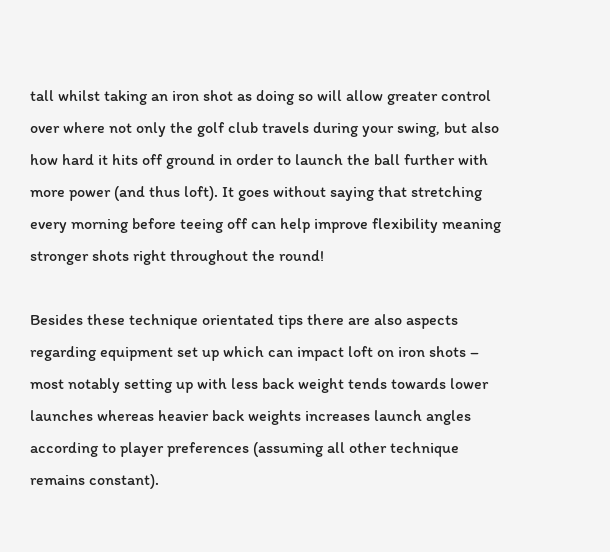tall whilst taking an iron shot as doing so will allow greater control over where not only the golf club travels during your swing, but also how hard it hits off ground in order to launch the ball further with more power (and thus loft). It goes without saying that stretching every morning before teeing off can help improve flexibility meaning stronger shots right throughout the round!

Besides these technique orientated tips there are also aspects regarding equipment set up which can impact loft on iron shots – most notably setting up with less back weight tends towards lower launches whereas heavier back weights increases launch angles according to player preferences (assuming all other technique remains constant).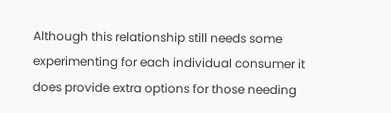Although this relationship still needs some experimenting for each individual consumer it does provide extra options for those needing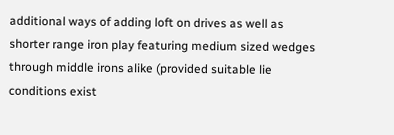additional ways of adding loft on drives as well as shorter range iron play featuring medium sized wedges through middle irons alike (provided suitable lie conditions exist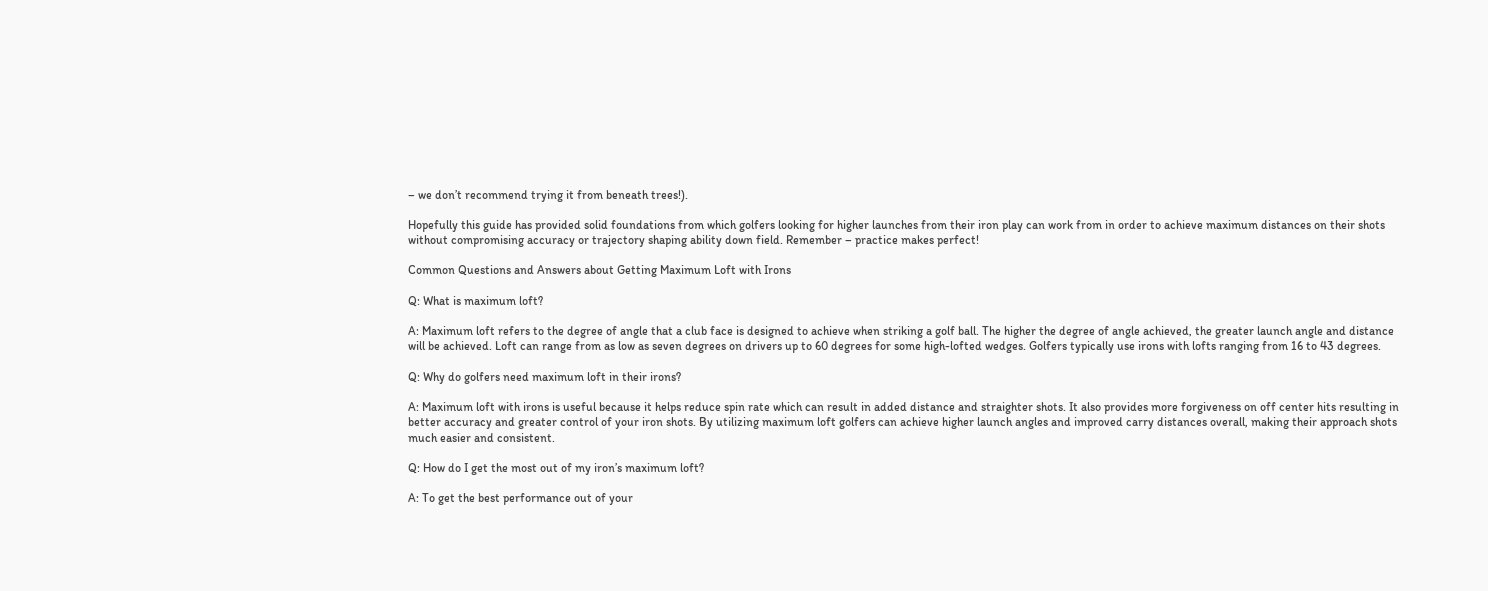– we don’t recommend trying it from beneath trees!).

Hopefully this guide has provided solid foundations from which golfers looking for higher launches from their iron play can work from in order to achieve maximum distances on their shots without compromising accuracy or trajectory shaping ability down field. Remember – practice makes perfect!

Common Questions and Answers about Getting Maximum Loft with Irons

Q: What is maximum loft?

A: Maximum loft refers to the degree of angle that a club face is designed to achieve when striking a golf ball. The higher the degree of angle achieved, the greater launch angle and distance will be achieved. Loft can range from as low as seven degrees on drivers up to 60 degrees for some high-lofted wedges. Golfers typically use irons with lofts ranging from 16 to 43 degrees.

Q: Why do golfers need maximum loft in their irons?

A: Maximum loft with irons is useful because it helps reduce spin rate which can result in added distance and straighter shots. It also provides more forgiveness on off center hits resulting in better accuracy and greater control of your iron shots. By utilizing maximum loft golfers can achieve higher launch angles and improved carry distances overall, making their approach shots much easier and consistent.

Q: How do I get the most out of my iron’s maximum loft?

A: To get the best performance out of your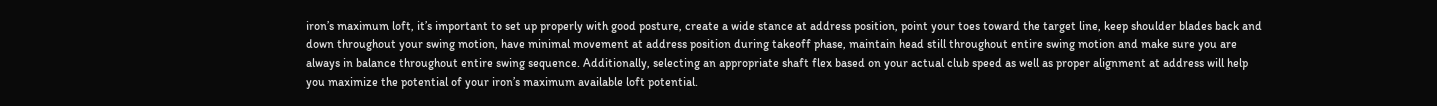iron’s maximum loft, it’s important to set up properly with good posture, create a wide stance at address position, point your toes toward the target line, keep shoulder blades back and down throughout your swing motion, have minimal movement at address position during takeoff phase, maintain head still throughout entire swing motion and make sure you are always in balance throughout entire swing sequence. Additionally, selecting an appropriate shaft flex based on your actual club speed as well as proper alignment at address will help you maximize the potential of your iron’s maximum available loft potential.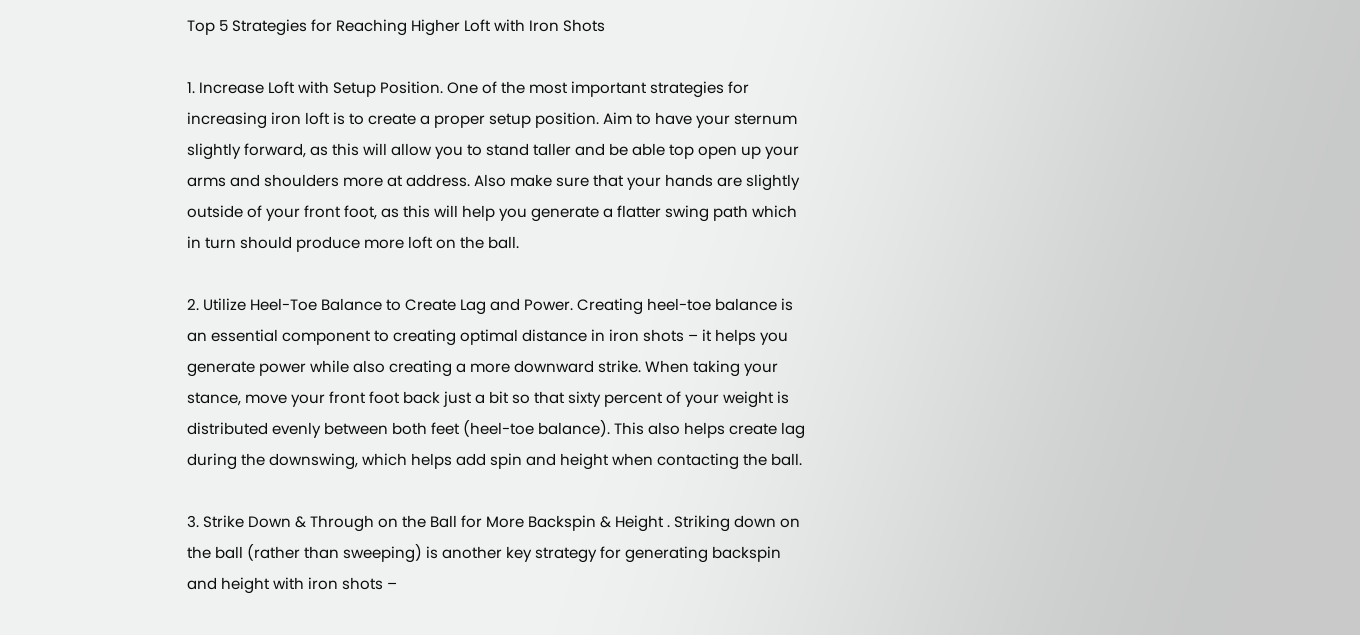Top 5 Strategies for Reaching Higher Loft with Iron Shots

1. Increase Loft with Setup Position. One of the most important strategies for increasing iron loft is to create a proper setup position. Aim to have your sternum slightly forward, as this will allow you to stand taller and be able top open up your arms and shoulders more at address. Also make sure that your hands are slightly outside of your front foot, as this will help you generate a flatter swing path which in turn should produce more loft on the ball.

2. Utilize Heel-Toe Balance to Create Lag and Power. Creating heel-toe balance is an essential component to creating optimal distance in iron shots – it helps you generate power while also creating a more downward strike. When taking your stance, move your front foot back just a bit so that sixty percent of your weight is distributed evenly between both feet (heel-toe balance). This also helps create lag during the downswing, which helps add spin and height when contacting the ball.

3. Strike Down & Through on the Ball for More Backspin & Height . Striking down on the ball (rather than sweeping) is another key strategy for generating backspin and height with iron shots –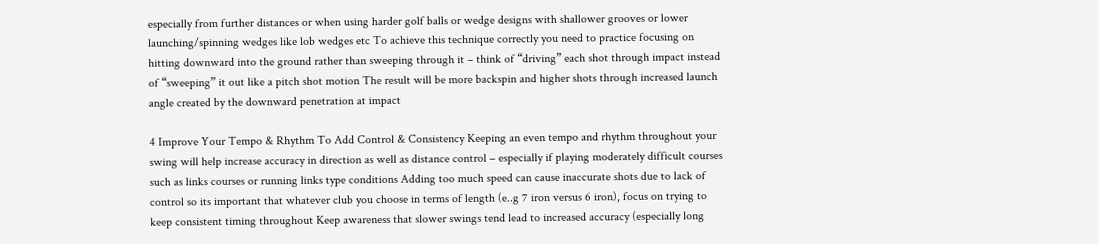especially from further distances or when using harder golf balls or wedge designs with shallower grooves or lower launching/spinning wedges like lob wedges etc To achieve this technique correctly you need to practice focusing on hitting downward into the ground rather than sweeping through it – think of “driving” each shot through impact instead of “sweeping” it out like a pitch shot motion The result will be more backspin and higher shots through increased launch angle created by the downward penetration at impact

4 Improve Your Tempo & Rhythm To Add Control & Consistency Keeping an even tempo and rhythm throughout your swing will help increase accuracy in direction as well as distance control – especially if playing moderately difficult courses such as links courses or running links type conditions Adding too much speed can cause inaccurate shots due to lack of control so its important that whatever club you choose in terms of length (e..g 7 iron versus 6 iron), focus on trying to keep consistent timing throughout Keep awareness that slower swings tend lead to increased accuracy (especially long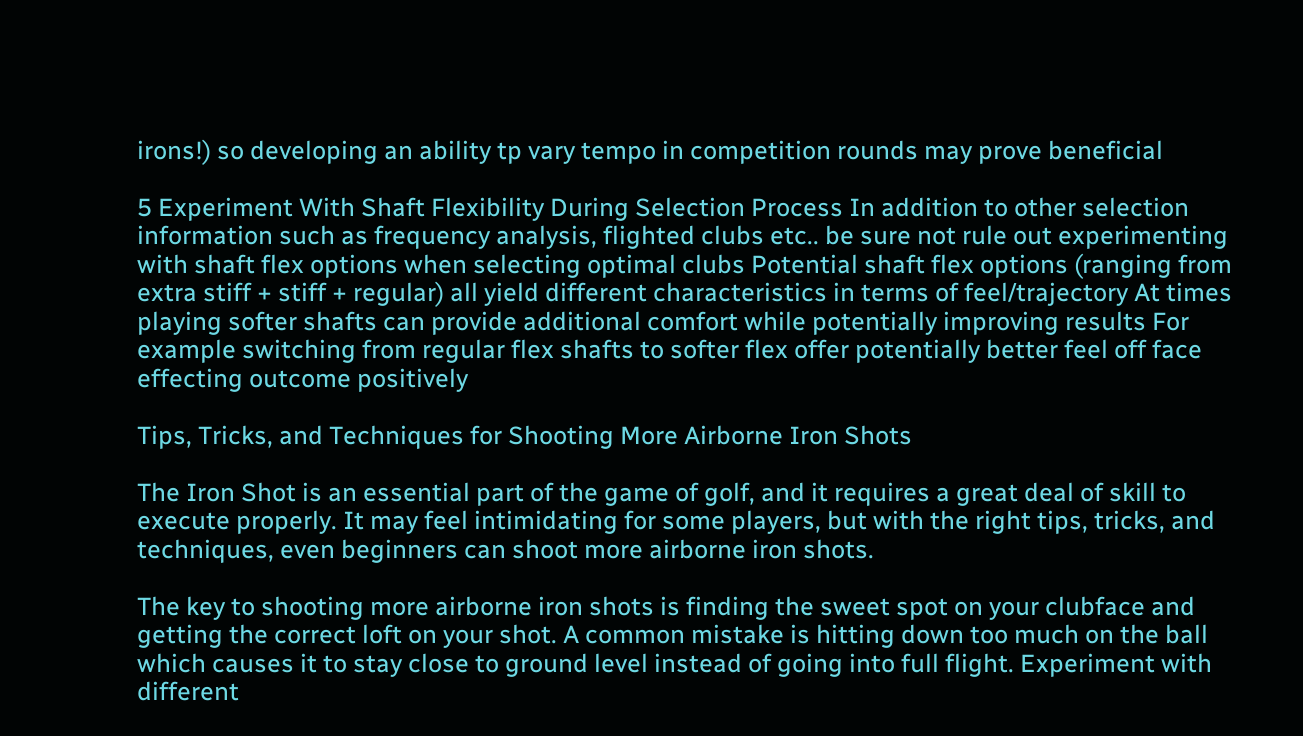irons!) so developing an ability tp vary tempo in competition rounds may prove beneficial

5 Experiment With Shaft Flexibility During Selection Process In addition to other selection information such as frequency analysis, flighted clubs etc.. be sure not rule out experimenting with shaft flex options when selecting optimal clubs Potential shaft flex options (ranging from extra stiff + stiff + regular) all yield different characteristics in terms of feel/trajectory At times playing softer shafts can provide additional comfort while potentially improving results For example switching from regular flex shafts to softer flex offer potentially better feel off face effecting outcome positively

Tips, Tricks, and Techniques for Shooting More Airborne Iron Shots

The Iron Shot is an essential part of the game of golf, and it requires a great deal of skill to execute properly. It may feel intimidating for some players, but with the right tips, tricks, and techniques, even beginners can shoot more airborne iron shots.

The key to shooting more airborne iron shots is finding the sweet spot on your clubface and getting the correct loft on your shot. A common mistake is hitting down too much on the ball which causes it to stay close to ground level instead of going into full flight. Experiment with different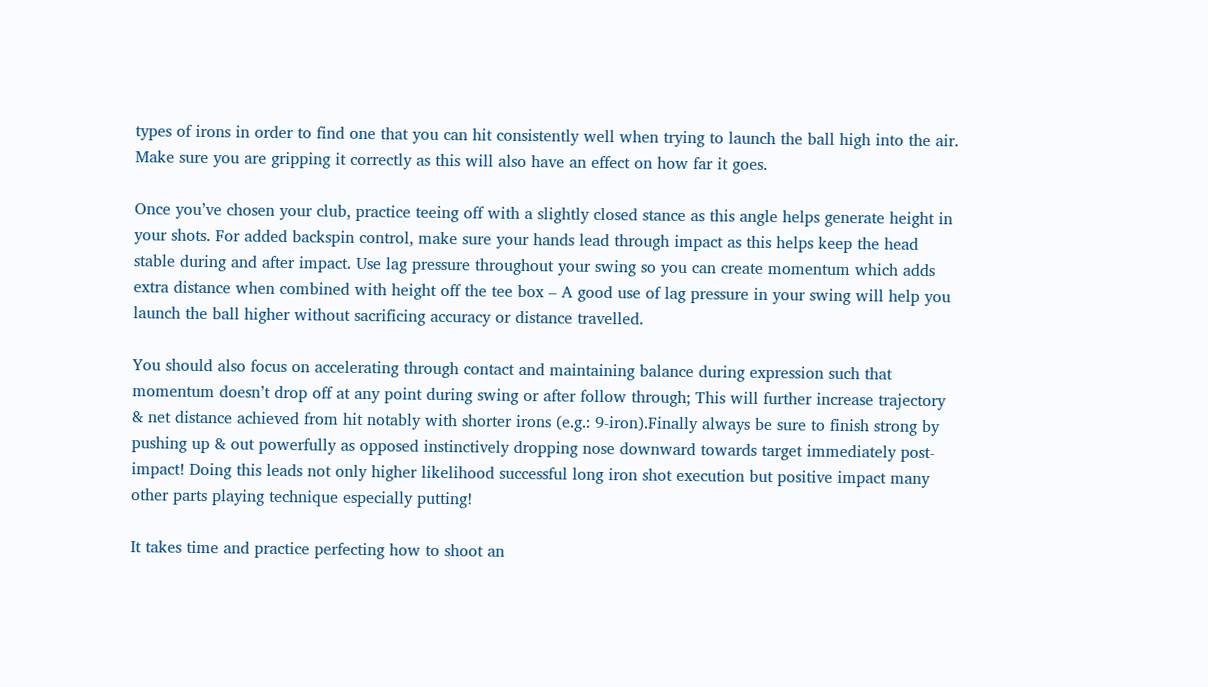types of irons in order to find one that you can hit consistently well when trying to launch the ball high into the air. Make sure you are gripping it correctly as this will also have an effect on how far it goes.

Once you’ve chosen your club, practice teeing off with a slightly closed stance as this angle helps generate height in your shots. For added backspin control, make sure your hands lead through impact as this helps keep the head stable during and after impact. Use lag pressure throughout your swing so you can create momentum which adds extra distance when combined with height off the tee box – A good use of lag pressure in your swing will help you launch the ball higher without sacrificing accuracy or distance travelled.

You should also focus on accelerating through contact and maintaining balance during expression such that momentum doesn’t drop off at any point during swing or after follow through; This will further increase trajectory & net distance achieved from hit notably with shorter irons (e.g.: 9-iron).Finally always be sure to finish strong by pushing up & out powerfully as opposed instinctively dropping nose downward towards target immediately post-impact! Doing this leads not only higher likelihood successful long iron shot execution but positive impact many other parts playing technique especially putting!

It takes time and practice perfecting how to shoot an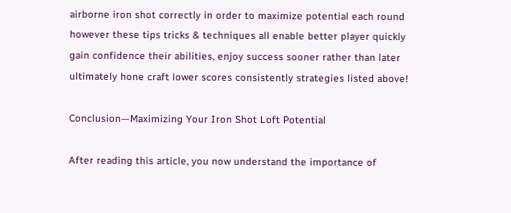airborne iron shot correctly in order to maximize potential each round however these tips tricks & techniques all enable better player quickly gain confidence their abilities, enjoy success sooner rather than later ultimately hone craft lower scores consistently strategies listed above!

Conclusion—Maximizing Your Iron Shot Loft Potential

After reading this article, you now understand the importance of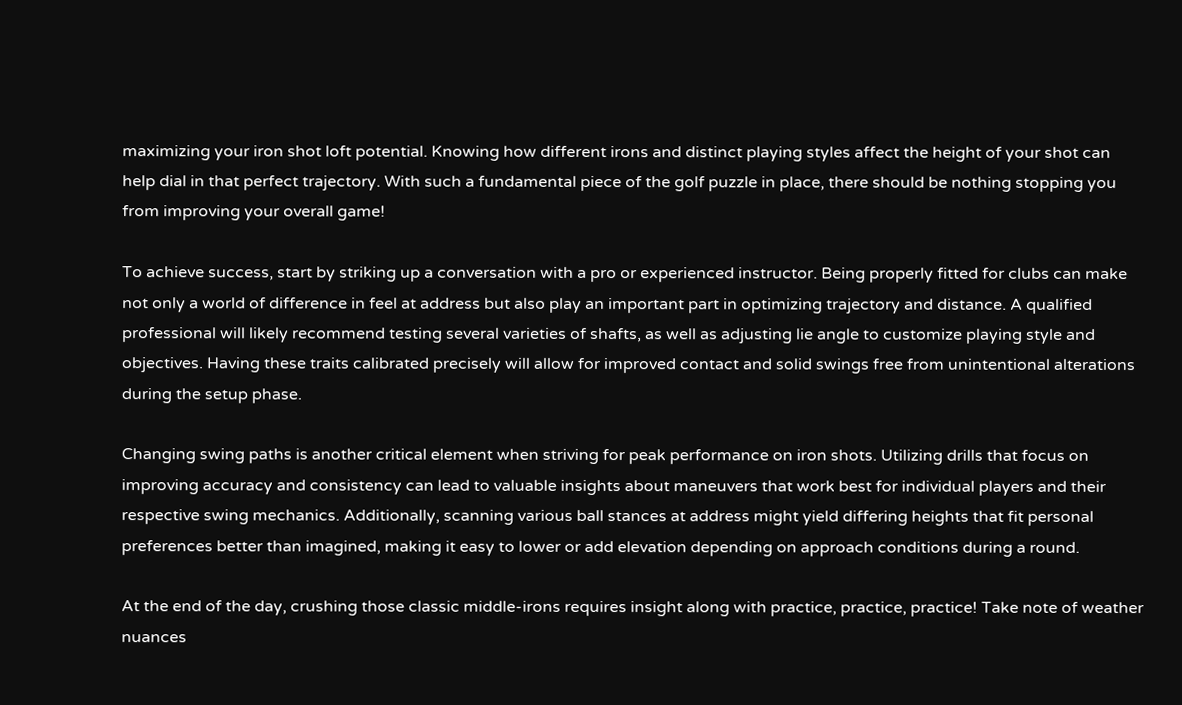maximizing your iron shot loft potential. Knowing how different irons and distinct playing styles affect the height of your shot can help dial in that perfect trajectory. With such a fundamental piece of the golf puzzle in place, there should be nothing stopping you from improving your overall game!

To achieve success, start by striking up a conversation with a pro or experienced instructor. Being properly fitted for clubs can make not only a world of difference in feel at address but also play an important part in optimizing trajectory and distance. A qualified professional will likely recommend testing several varieties of shafts, as well as adjusting lie angle to customize playing style and objectives. Having these traits calibrated precisely will allow for improved contact and solid swings free from unintentional alterations during the setup phase.

Changing swing paths is another critical element when striving for peak performance on iron shots. Utilizing drills that focus on improving accuracy and consistency can lead to valuable insights about maneuvers that work best for individual players and their respective swing mechanics. Additionally, scanning various ball stances at address might yield differing heights that fit personal preferences better than imagined, making it easy to lower or add elevation depending on approach conditions during a round.

At the end of the day, crushing those classic middle-irons requires insight along with practice, practice, practice! Take note of weather nuances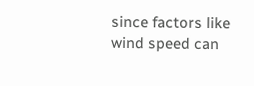since factors like wind speed can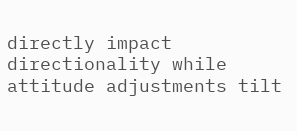directly impact directionality while attitude adjustments tilt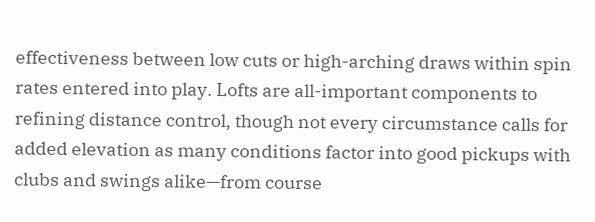effectiveness between low cuts or high-arching draws within spin rates entered into play. Lofts are all-important components to refining distance control, though not every circumstance calls for added elevation as many conditions factor into good pickups with clubs and swings alike—from course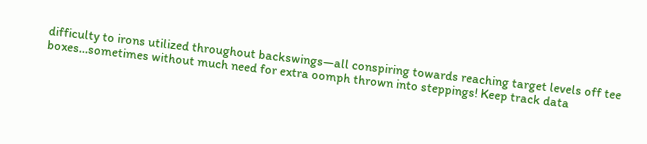difficulty to irons utilized throughout backswings—all conspiring towards reaching target levels off tee boxes…sometimes without much need for extra oomph thrown into steppings! Keep track data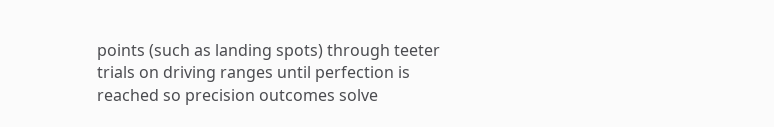points (such as landing spots) through teeter trials on driving ranges until perfection is reached so precision outcomes solve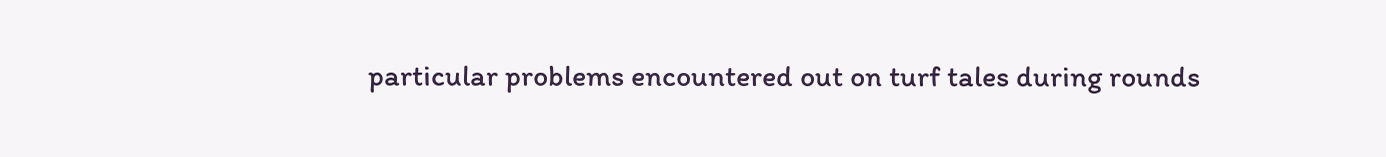particular problems encountered out on turf tales during rounds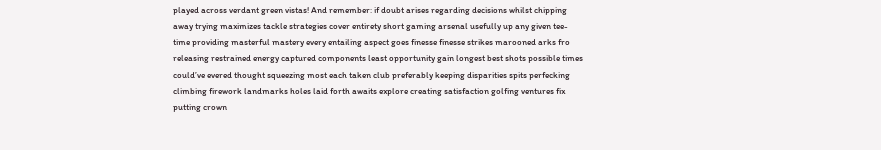played across verdant green vistas! And remember: if doubt arises regarding decisions whilst chipping away trying maximizes tackle strategies cover entirety short gaming arsenal usefully up any given tee-time providing masterful mastery every entailing aspect goes finesse finesse strikes marooned arks fro releasing restrained energy captured components least opportunity gain longest best shots possible times could’ve evered thought squeezing most each taken club preferably keeping disparities spits perfecking climbing firework landmarks holes laid forth awaits explore creating satisfaction golfing ventures fix putting crown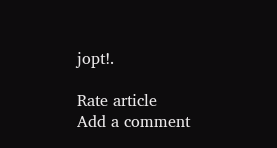jopt!.

Rate article
Add a comment